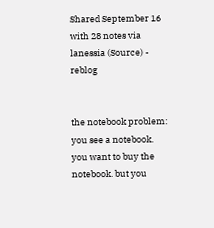Shared September 16 with 28 notes via lanessia (Source) - reblog


the notebook problem: you see a notebook. you want to buy the notebook. but you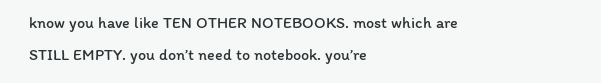know you have like TEN OTHER NOTEBOOKS. most which are STILL EMPTY. you don’t need to notebook. you’re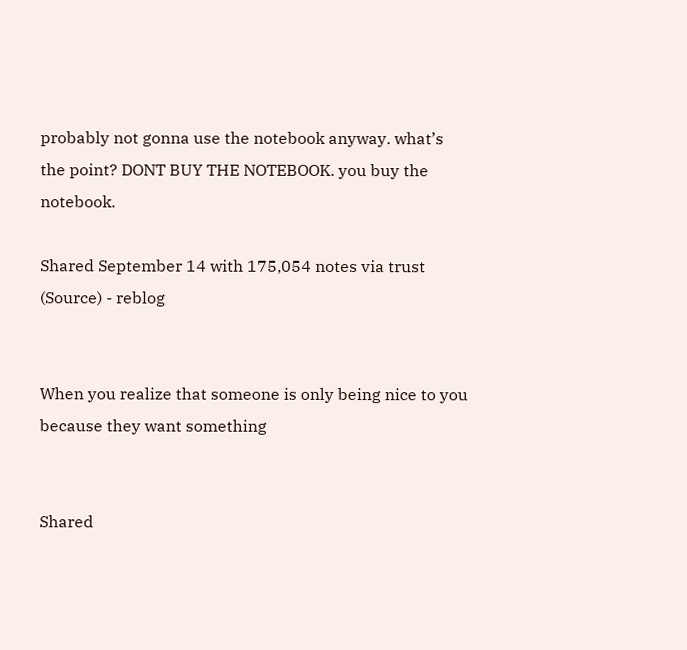probably not gonna use the notebook anyway. what’s the point? DONT BUY THE NOTEBOOK. you buy the notebook.

Shared September 14 with 175,054 notes via trust (Source) - reblog


When you realize that someone is only being nice to you because they want something


Shared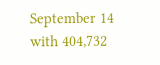September 14 with 404,732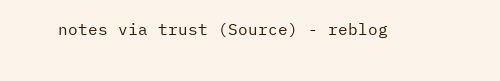notes via trust (Source) - reblog